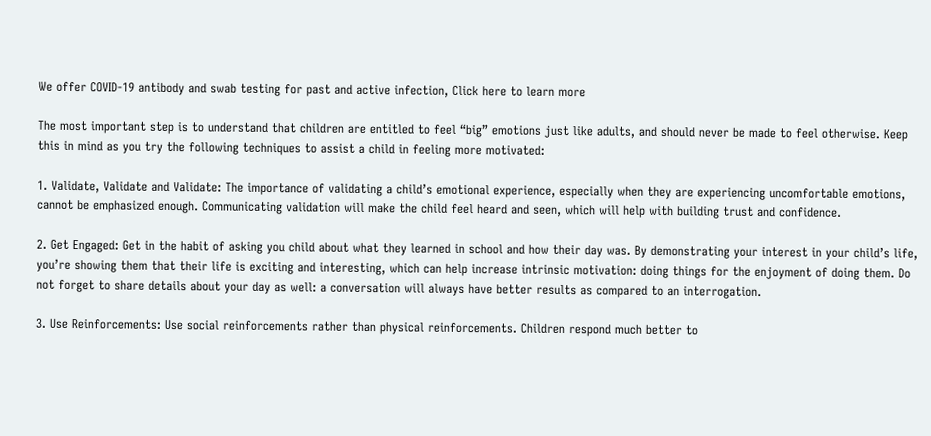We offer COVID-19 antibody and swab testing for past and active infection, Click here to learn more

The most important step is to understand that children are entitled to feel “big” emotions just like adults, and should never be made to feel otherwise. Keep this in mind as you try the following techniques to assist a child in feeling more motivated:

1. Validate, Validate and Validate: The importance of validating a child’s emotional experience, especially when they are experiencing uncomfortable emotions, cannot be emphasized enough. Communicating validation will make the child feel heard and seen, which will help with building trust and confidence.

2. Get Engaged: Get in the habit of asking you child about what they learned in school and how their day was. By demonstrating your interest in your child’s life, you’re showing them that their life is exciting and interesting, which can help increase intrinsic motivation: doing things for the enjoyment of doing them. Do not forget to share details about your day as well: a conversation will always have better results as compared to an interrogation.

3. Use Reinforcements: Use social reinforcements rather than physical reinforcements. Children respond much better to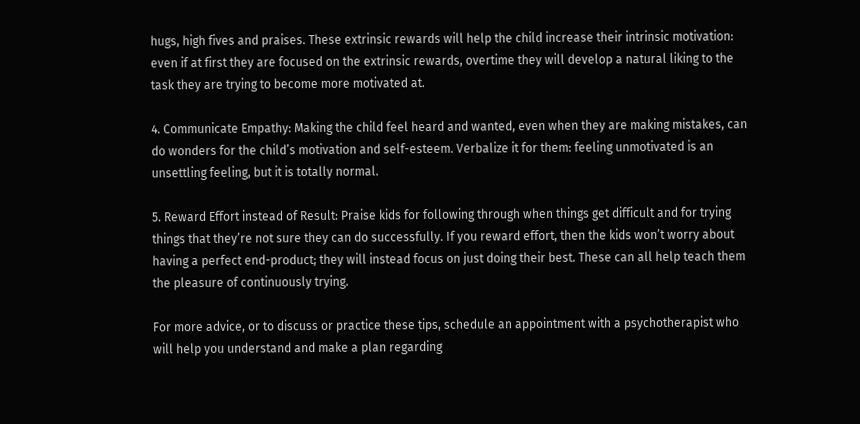hugs, high fives and praises. These extrinsic rewards will help the child increase their intrinsic motivation: even if at first they are focused on the extrinsic rewards, overtime they will develop a natural liking to the task they are trying to become more motivated at.

4. Communicate Empathy: Making the child feel heard and wanted, even when they are making mistakes, can do wonders for the child’s motivation and self-esteem. Verbalize it for them: feeling unmotivated is an unsettling feeling, but it is totally normal.

5. Reward Effort instead of Result: Praise kids for following through when things get difficult and for trying things that they’re not sure they can do successfully. If you reward effort, then the kids won’t worry about having a perfect end-product; they will instead focus on just doing their best. These can all help teach them the pleasure of continuously trying.

For more advice, or to discuss or practice these tips, schedule an appointment with a psychotherapist who will help you understand and make a plan regarding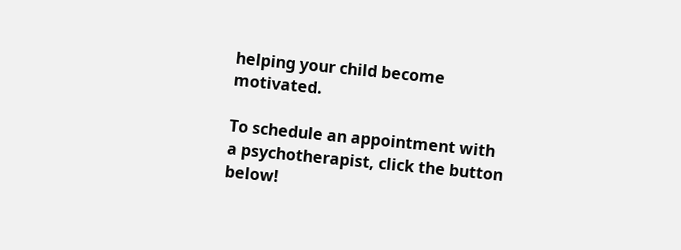helping your child become motivated.

To schedule an appointment with a psychotherapist, click the button below!